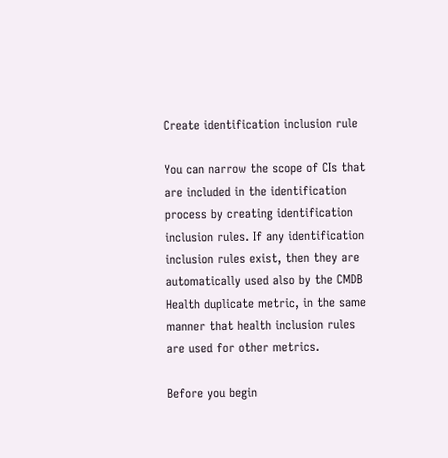Create identification inclusion rule

You can narrow the scope of CIs that are included in the identification process by creating identification inclusion rules. If any identification inclusion rules exist, then they are automatically used also by the CMDB Health duplicate metric, in the same manner that health inclusion rules are used for other metrics.

Before you begin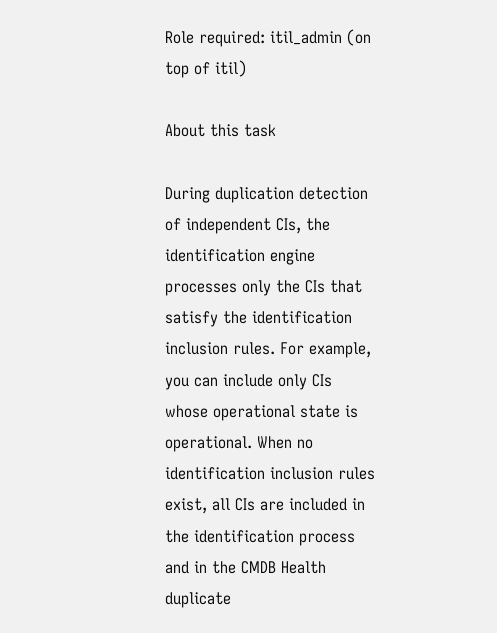Role required: itil_admin (on top of itil)

About this task

During duplication detection of independent CIs, the identification engine processes only the CIs that satisfy the identification inclusion rules. For example, you can include only CIs whose operational state is operational. When no identification inclusion rules exist, all CIs are included in the identification process and in the CMDB Health duplicate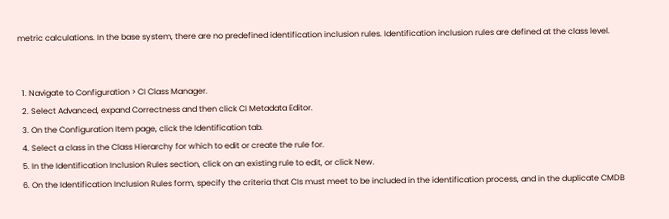metric calculations. In the base system, there are no predefined identification inclusion rules. Identification inclusion rules are defined at the class level.


  1. Navigate to Configuration > CI Class Manager.
  2. Select Advanced, expand Correctness and then click CI Metadata Editor.
  3. On the Configuration Item page, click the Identification tab.
  4. Select a class in the Class Hierarchy for which to edit or create the rule for.
  5. In the Identification Inclusion Rules section, click on an existing rule to edit, or click New.
  6. On the Identification Inclusion Rules form, specify the criteria that CIs must meet to be included in the identification process, and in the duplicate CMDB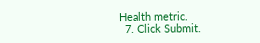Health metric.
  7. Click Submit.